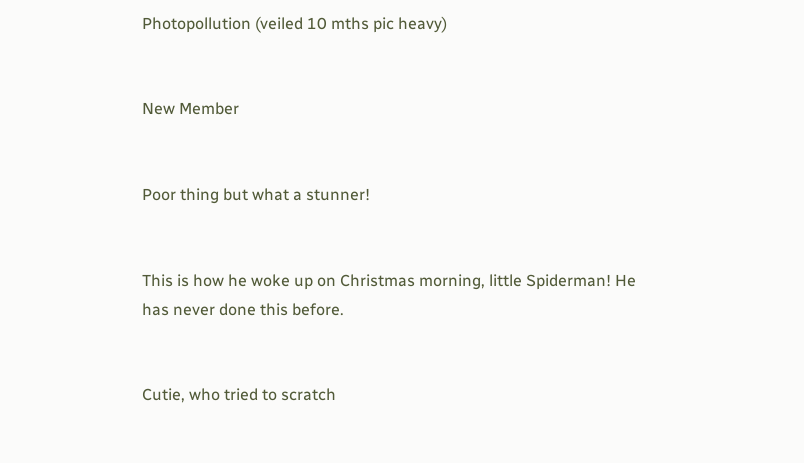Photopollution (veiled 10 mths pic heavy)


New Member


Poor thing but what a stunner!


This is how he woke up on Christmas morning, little Spiderman! He has never done this before.


Cutie, who tried to scratch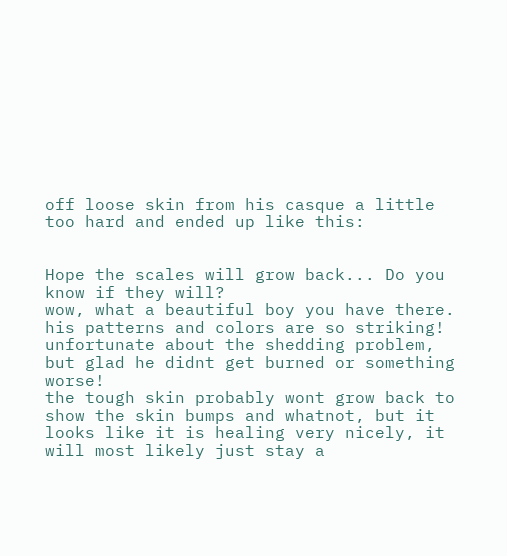off loose skin from his casque a little too hard and ended up like this:


Hope the scales will grow back... Do you know if they will?
wow, what a beautiful boy you have there. his patterns and colors are so striking! unfortunate about the shedding problem, but glad he didnt get burned or something worse!
the tough skin probably wont grow back to show the skin bumps and whatnot, but it looks like it is healing very nicely, it will most likely just stay a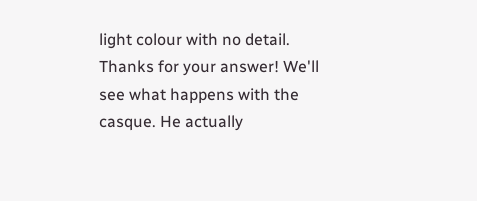light colour with no detail.
Thanks for your answer! We'll see what happens with the casque. He actually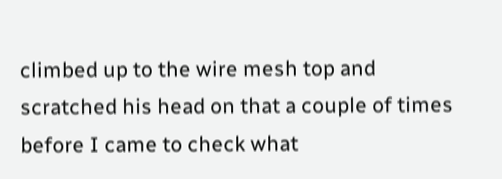climbed up to the wire mesh top and scratched his head on that a couple of times before I came to check what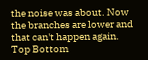the noise was about. Now the branches are lower and that can't happen again.
Top Bottom